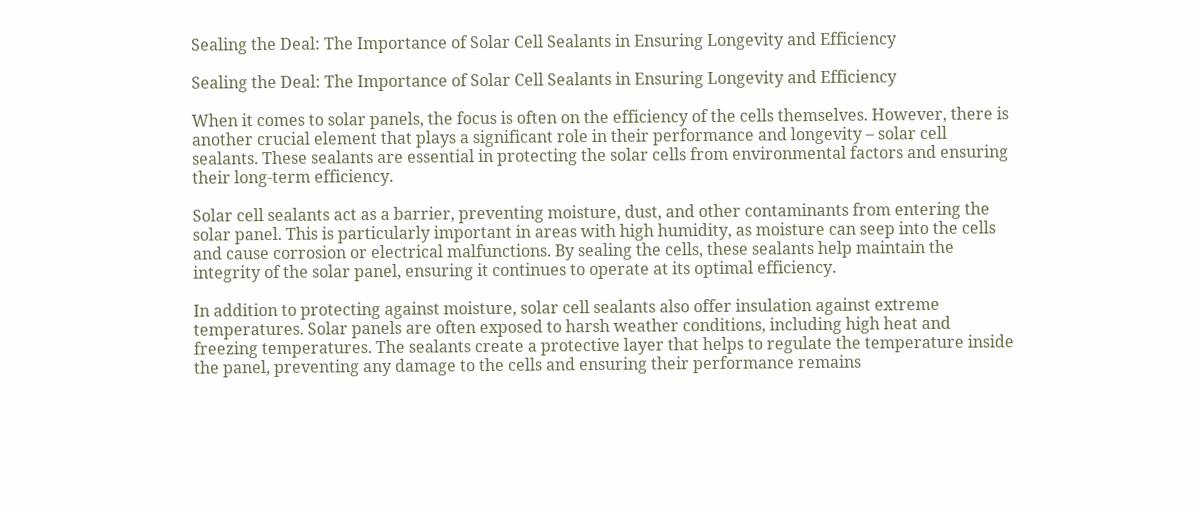Sealing the Deal: The Importance of Solar Cell Sealants in Ensuring Longevity and Efficiency

Sealing the Deal: The Importance of Solar Cell Sealants in Ensuring Longevity and Efficiency

When it comes to solar panels, the focus is often on the efficiency of the cells themselves. However, there is another crucial element that plays a significant role in their performance and longevity – solar cell sealants. These sealants are essential in protecting the solar cells from environmental factors and ensuring their long-term efficiency.

Solar cell sealants act as a barrier, preventing moisture, dust, and other contaminants from entering the solar panel. This is particularly important in areas with high humidity, as moisture can seep into the cells and cause corrosion or electrical malfunctions. By sealing the cells, these sealants help maintain the integrity of the solar panel, ensuring it continues to operate at its optimal efficiency.

In addition to protecting against moisture, solar cell sealants also offer insulation against extreme temperatures. Solar panels are often exposed to harsh weather conditions, including high heat and freezing temperatures. The sealants create a protective layer that helps to regulate the temperature inside the panel, preventing any damage to the cells and ensuring their performance remains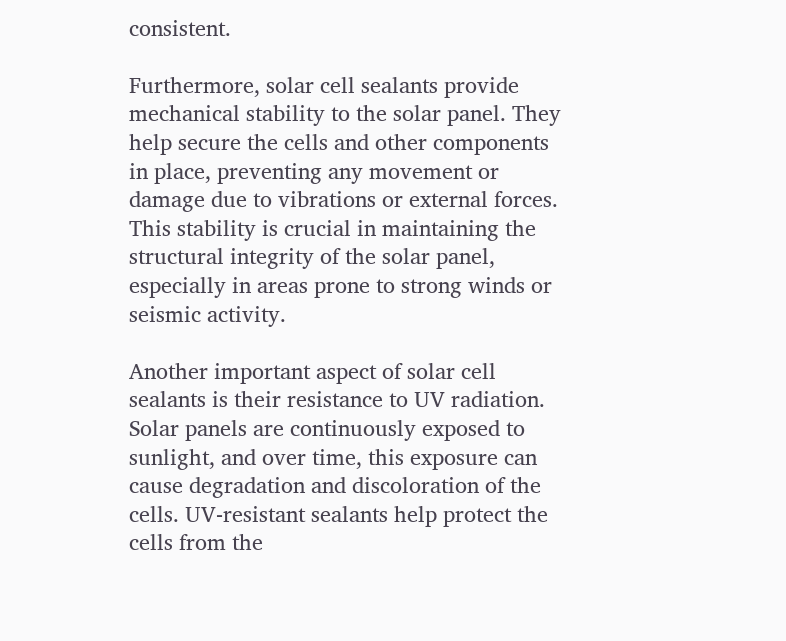consistent.

Furthermore, solar cell sealants provide mechanical stability to the solar panel. They help secure the cells and other components in place, preventing any movement or damage due to vibrations or external forces. This stability is crucial in maintaining the structural integrity of the solar panel, especially in areas prone to strong winds or seismic activity.

Another important aspect of solar cell sealants is their resistance to UV radiation. Solar panels are continuously exposed to sunlight, and over time, this exposure can cause degradation and discoloration of the cells. UV-resistant sealants help protect the cells from the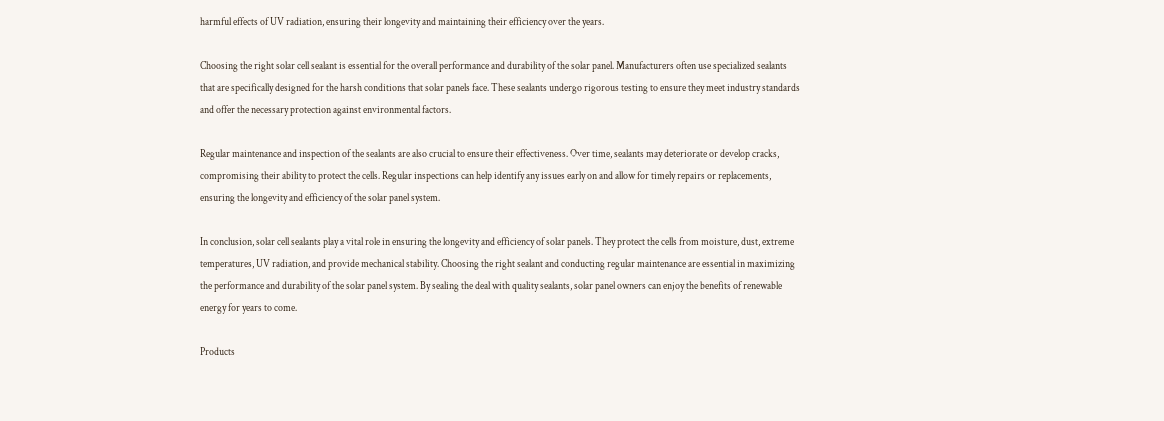harmful effects of UV radiation, ensuring their longevity and maintaining their efficiency over the years.

Choosing the right solar cell sealant is essential for the overall performance and durability of the solar panel. Manufacturers often use specialized sealants that are specifically designed for the harsh conditions that solar panels face. These sealants undergo rigorous testing to ensure they meet industry standards and offer the necessary protection against environmental factors.

Regular maintenance and inspection of the sealants are also crucial to ensure their effectiveness. Over time, sealants may deteriorate or develop cracks, compromising their ability to protect the cells. Regular inspections can help identify any issues early on and allow for timely repairs or replacements, ensuring the longevity and efficiency of the solar panel system.

In conclusion, solar cell sealants play a vital role in ensuring the longevity and efficiency of solar panels. They protect the cells from moisture, dust, extreme temperatures, UV radiation, and provide mechanical stability. Choosing the right sealant and conducting regular maintenance are essential in maximizing the performance and durability of the solar panel system. By sealing the deal with quality sealants, solar panel owners can enjoy the benefits of renewable energy for years to come.

Products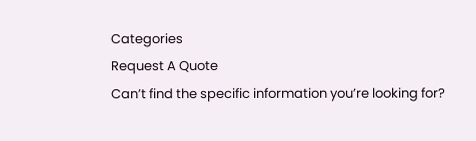Categories
Request A Quote
Can’t find the specific information you’re looking for?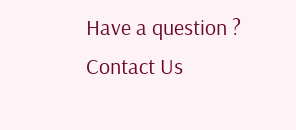Have a question ? Contact Us